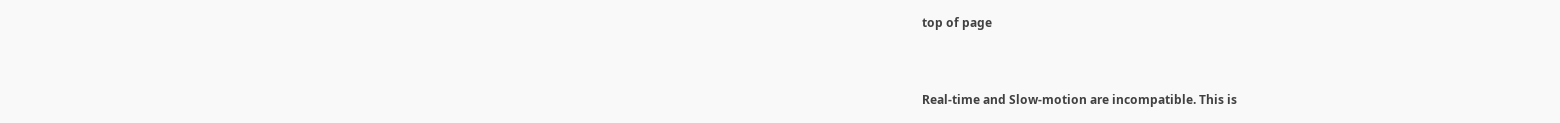top of page


Real-time and Slow-motion are incompatible. This is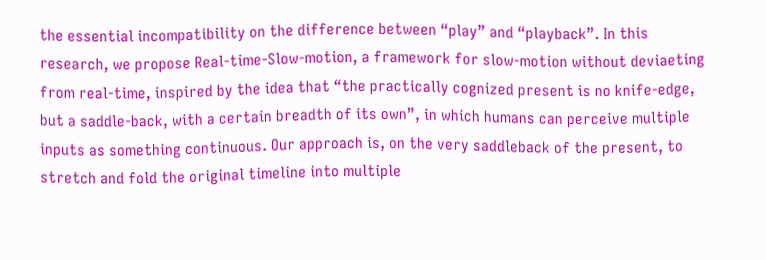the essential incompatibility on the difference between “play” and “playback”. In this research, we propose Real-time-Slow-motion, a framework for slow-motion without deviaeting from real-time, inspired by the idea that “the practically cognized present is no knife-edge, but a saddle-back, with a certain breadth of its own”, in which humans can perceive multiple inputs as something continuous. Our approach is, on the very saddleback of the present, to stretch and fold the original timeline into multiple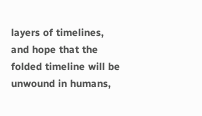layers of timelines, and hope that the folded timeline will be unwound in humans,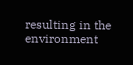resulting in the environment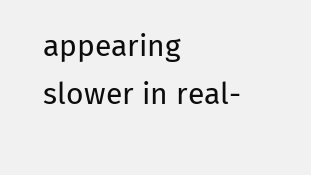appearing slower in real-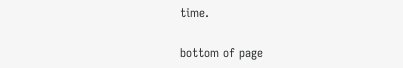time.

bottom of page